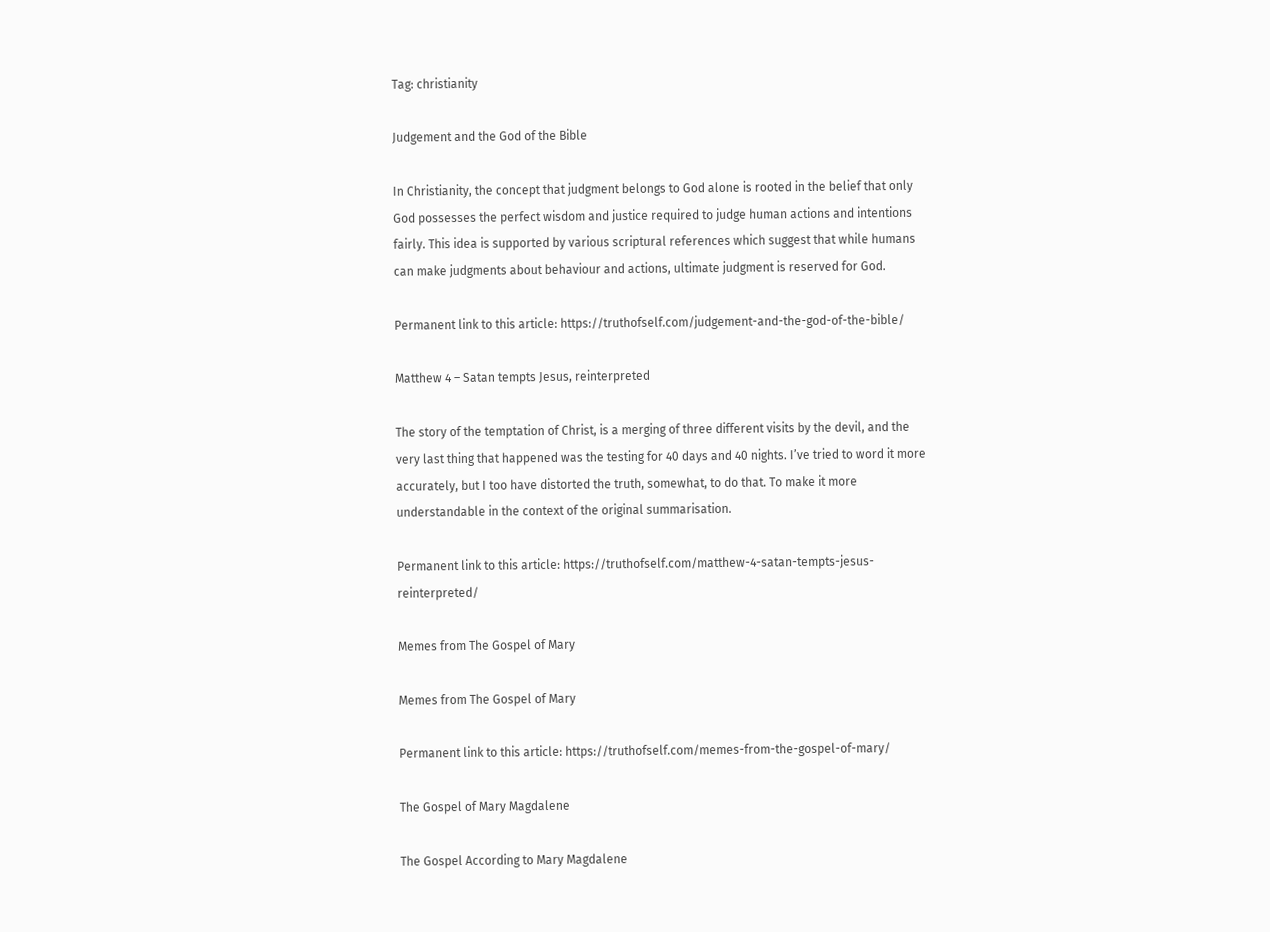Tag: christianity

Judgement and the God of the Bible

In Christianity, the concept that judgment belongs to God alone is rooted in the belief that only God possesses the perfect wisdom and justice required to judge human actions and intentions fairly. This idea is supported by various scriptural references which suggest that while humans can make judgments about behaviour and actions, ultimate judgment is reserved for God.

Permanent link to this article: https://truthofself.com/judgement-and-the-god-of-the-bible/

Matthew 4 – Satan tempts Jesus, reinterpreted

The story of the temptation of Christ, is a merging of three different visits by the devil, and the very last thing that happened was the testing for 40 days and 40 nights. I’ve tried to word it more accurately, but I too have distorted the truth, somewhat, to do that. To make it more understandable in the context of the original summarisation.

Permanent link to this article: https://truthofself.com/matthew-4-satan-tempts-jesus-reinterpreted/

Memes from The Gospel of Mary

Memes from The Gospel of Mary

Permanent link to this article: https://truthofself.com/memes-from-the-gospel-of-mary/

The Gospel of Mary Magdalene

The Gospel According to Mary Magdalene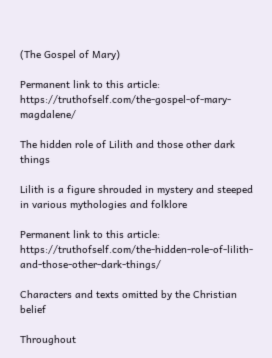(The Gospel of Mary)

Permanent link to this article: https://truthofself.com/the-gospel-of-mary-magdalene/

The hidden role of Lilith and those other dark things

Lilith is a figure shrouded in mystery and steeped in various mythologies and folklore

Permanent link to this article: https://truthofself.com/the-hidden-role-of-lilith-and-those-other-dark-things/

Characters and texts omitted by the Christian belief

Throughout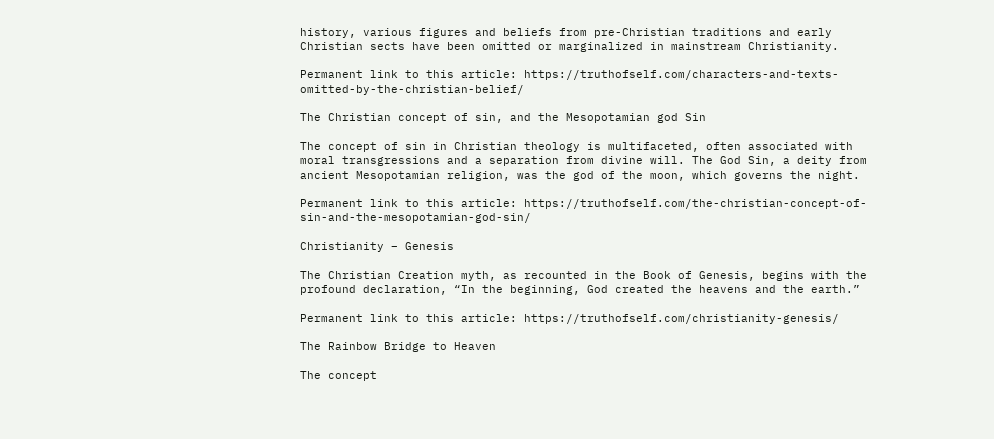history, various figures and beliefs from pre-Christian traditions and early Christian sects have been omitted or marginalized in mainstream Christianity.

Permanent link to this article: https://truthofself.com/characters-and-texts-omitted-by-the-christian-belief/

The Christian concept of sin, and the Mesopotamian god Sin

The concept of sin in Christian theology is multifaceted, often associated with moral transgressions and a separation from divine will. The God Sin, a deity from ancient Mesopotamian religion, was the god of the moon, which governs the night.

Permanent link to this article: https://truthofself.com/the-christian-concept-of-sin-and-the-mesopotamian-god-sin/

Christianity – Genesis

The Christian Creation myth, as recounted in the Book of Genesis, begins with the profound declaration, “In the beginning, God created the heavens and the earth.”

Permanent link to this article: https://truthofself.com/christianity-genesis/

The Rainbow Bridge to Heaven

The concept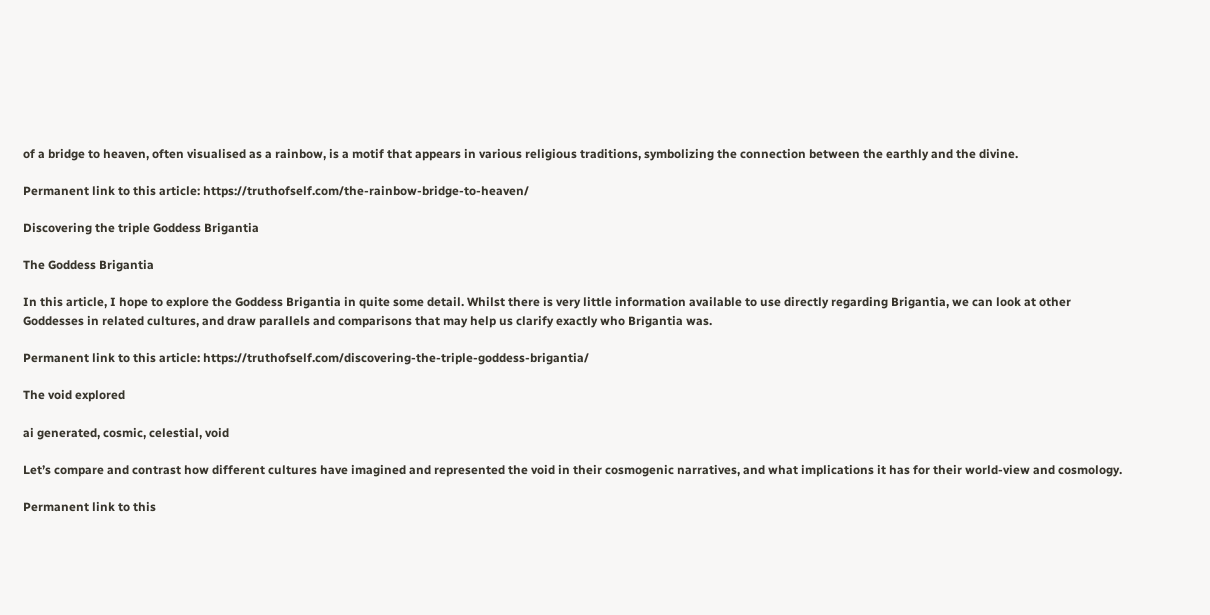of a bridge to heaven, often visualised as a rainbow, is a motif that appears in various religious traditions, symbolizing the connection between the earthly and the divine.

Permanent link to this article: https://truthofself.com/the-rainbow-bridge-to-heaven/

Discovering the triple Goddess Brigantia

The Goddess Brigantia

In this article, I hope to explore the Goddess Brigantia in quite some detail. Whilst there is very little information available to use directly regarding Brigantia, we can look at other Goddesses in related cultures, and draw parallels and comparisons that may help us clarify exactly who Brigantia was.

Permanent link to this article: https://truthofself.com/discovering-the-triple-goddess-brigantia/

The void explored

ai generated, cosmic, celestial, void

Let’s compare and contrast how different cultures have imagined and represented the void in their cosmogenic narratives, and what implications it has for their world-view and cosmology.

Permanent link to this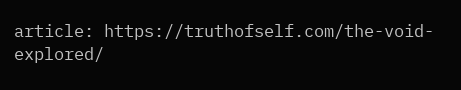article: https://truthofself.com/the-void-explored/